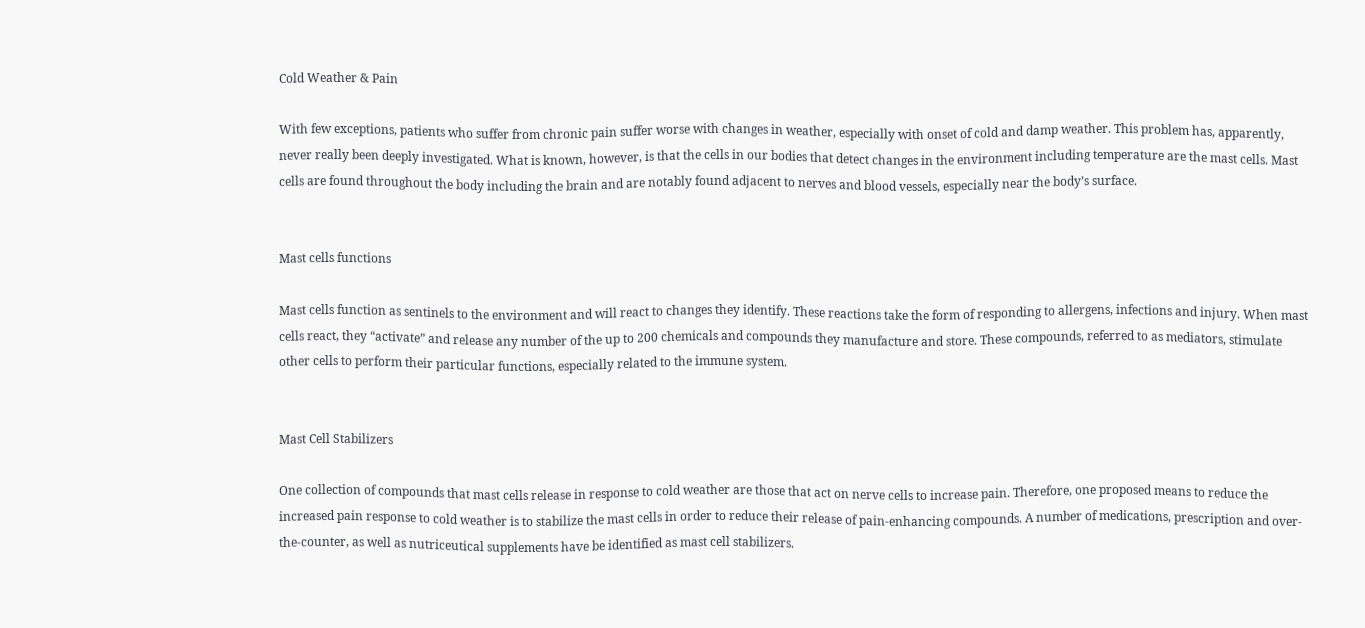Cold Weather & Pain

With few exceptions, patients who suffer from chronic pain suffer worse with changes in weather, especially with onset of cold and damp weather. This problem has, apparently, never really been deeply investigated. What is known, however, is that the cells in our bodies that detect changes in the environment including temperature are the mast cells. Mast cells are found throughout the body including the brain and are notably found adjacent to nerves and blood vessels, especially near the body’s surface.


Mast cells functions

Mast cells function as sentinels to the environment and will react to changes they identify. These reactions take the form of responding to allergens, infections and injury. When mast cells react, they “activate” and release any number of the up to 200 chemicals and compounds they manufacture and store. These compounds, referred to as mediators, stimulate other cells to perform their particular functions, especially related to the immune system.


Mast Cell Stabilizers

One collection of compounds that mast cells release in response to cold weather are those that act on nerve cells to increase pain. Therefore, one proposed means to reduce the increased pain response to cold weather is to stabilize the mast cells in order to reduce their release of pain-enhancing compounds. A number of medications, prescription and over-the-counter, as well as nutriceutical supplements have be identified as mast cell stabilizers.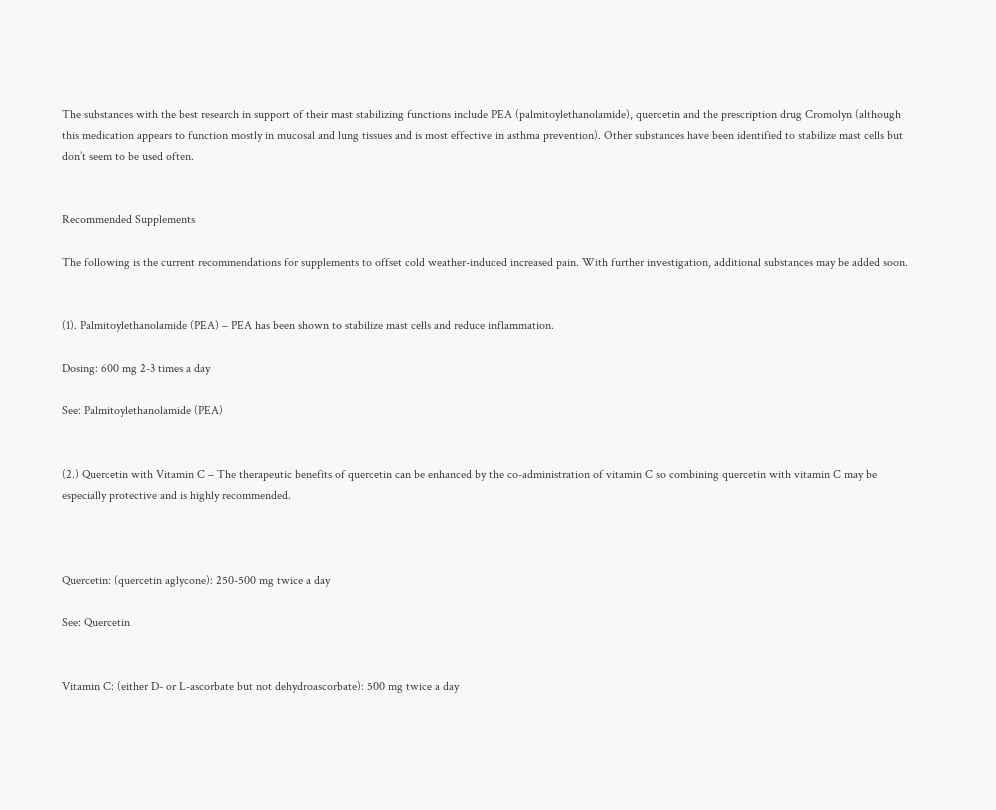The substances with the best research in support of their mast stabilizing functions include PEA (palmitoylethanolamide), quercetin and the prescription drug Cromolyn (although this medication appears to function mostly in mucosal and lung tissues and is most effective in asthma prevention). Other substances have been identified to stabilize mast cells but don’t seem to be used often.


Recommended Supplements

The following is the current recommendations for supplements to offset cold weather-induced increased pain. With further investigation, additional substances may be added soon.


(1). Palmitoylethanolamide (PEA) – PEA has been shown to stabilize mast cells and reduce inflammation.

Dosing: 600 mg 2-3 times a day

See: Palmitoylethanolamide (PEA)


(2.) Quercetin with Vitamin C – The therapeutic benefits of quercetin can be enhanced by the co-administration of vitamin C so combining quercetin with vitamin C may be especially protective and is highly recommended.



Quercetin: (quercetin aglycone): 250-500 mg twice a day

See: Quercetin


Vitamin C: (either D- or L-ascorbate but not dehydroascorbate): 500 mg twice a day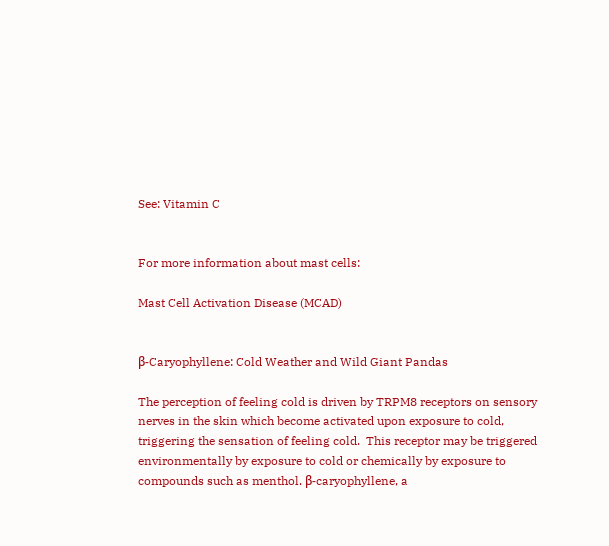See: Vitamin C


For more information about mast cells:

Mast Cell Activation Disease (MCAD)


β-Caryophyllene: Cold Weather and Wild Giant Pandas

The perception of feeling cold is driven by TRPM8 receptors on sensory nerves in the skin which become activated upon exposure to cold, triggering the sensation of feeling cold.  This receptor may be triggered environmentally by exposure to cold or chemically by exposure to compounds such as menthol. β-caryophyllene, a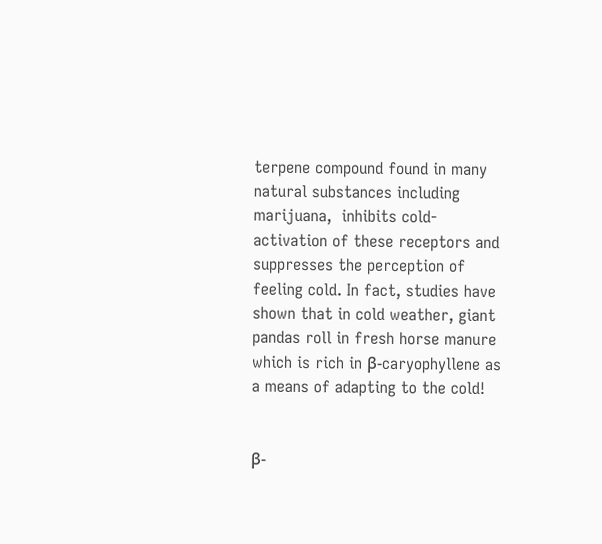terpene compound found in many natural substances including marijuana,  inhibits cold-activation of these receptors and suppresses the perception of feeling cold. In fact, studies have shown that in cold weather, giant pandas roll in fresh horse manure which is rich in β-caryophyllene as a means of adapting to the cold!


β-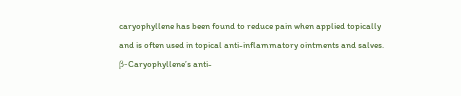caryophyllene has been found to reduce pain when applied topically and is often used in topical anti-inflammatory ointments and salves. β-Caryophyllene’s anti-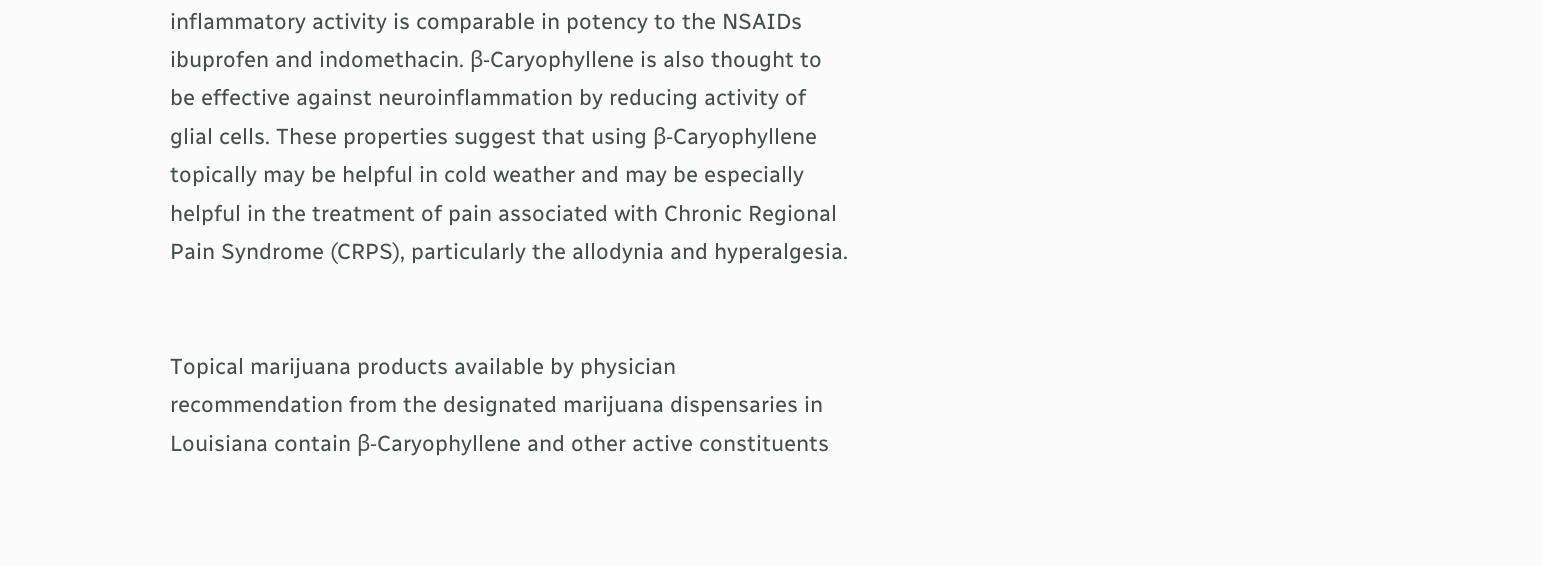inflammatory activity is comparable in potency to the NSAIDs ibuprofen and indomethacin. β-Caryophyllene is also thought to be effective against neuroinflammation by reducing activity of glial cells. These properties suggest that using β-Caryophyllene topically may be helpful in cold weather and may be especially helpful in the treatment of pain associated with Chronic Regional Pain Syndrome (CRPS), particularly the allodynia and hyperalgesia.


Topical marijuana products available by physician recommendation from the designated marijuana dispensaries in Louisiana contain β-Caryophyllene and other active constituents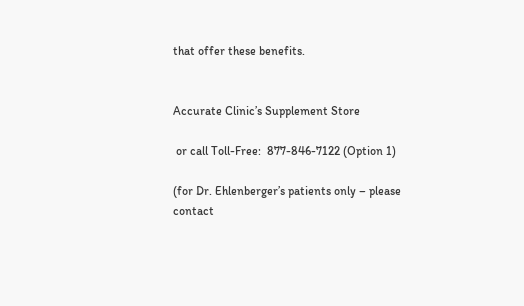that offer these benefits.


Accurate Clinic’s Supplement Store

 or call Toll-Free:  877-846-7122 (Option 1)

(for Dr. Ehlenberger’s patients only – please contact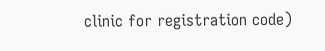clinic for registration code)